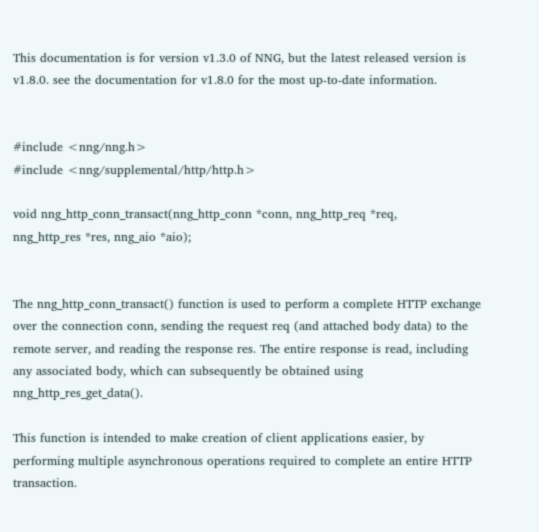This documentation is for version v1.3.0 of NNG, but the latest released version is v1.8.0. see the documentation for v1.8.0 for the most up-to-date information.


#include <nng/nng.h>
#include <nng/supplemental/http/http.h>

void nng_http_conn_transact(nng_http_conn *conn, nng_http_req *req,
nng_http_res *res, nng_aio *aio);


The nng_http_conn_transact() function is used to perform a complete HTTP exchange over the connection conn, sending the request req (and attached body data) to the remote server, and reading the response res. The entire response is read, including any associated body, which can subsequently be obtained using nng_http_res_get_data().

This function is intended to make creation of client applications easier, by performing multiple asynchronous operations required to complete an entire HTTP transaction.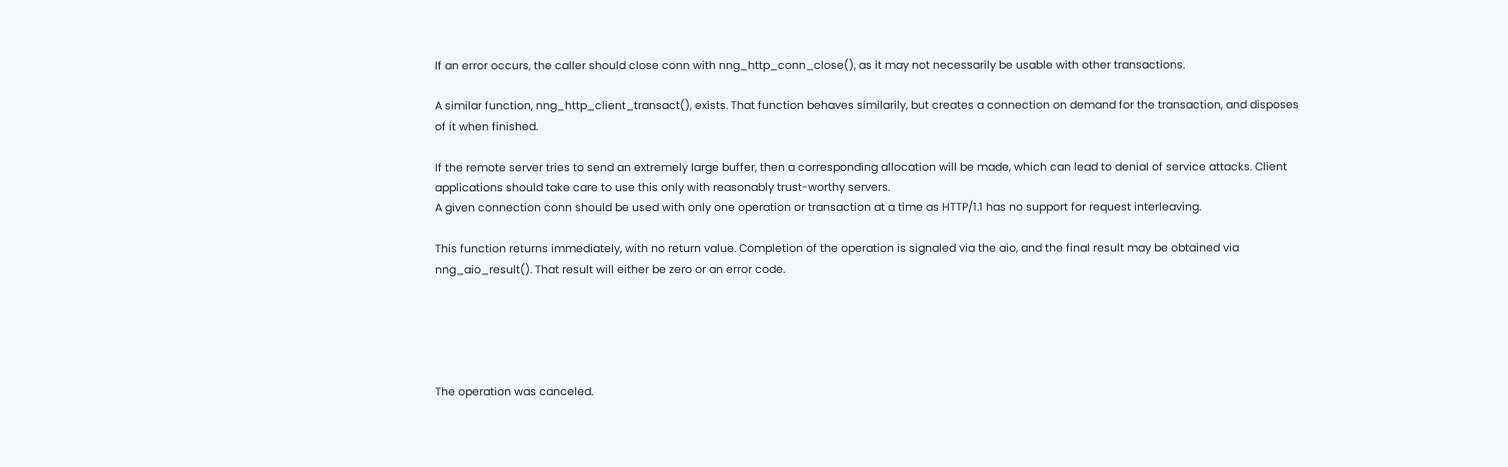If an error occurs, the caller should close conn with nng_http_conn_close(), as it may not necessarily be usable with other transactions.

A similar function, nng_http_client_transact(), exists. That function behaves similarily, but creates a connection on demand for the transaction, and disposes of it when finished.

If the remote server tries to send an extremely large buffer, then a corresponding allocation will be made, which can lead to denial of service attacks. Client applications should take care to use this only with reasonably trust-worthy servers.
A given connection conn should be used with only one operation or transaction at a time as HTTP/1.1 has no support for request interleaving.

This function returns immediately, with no return value. Completion of the operation is signaled via the aio, and the final result may be obtained via nng_aio_result(). That result will either be zero or an error code.





The operation was canceled.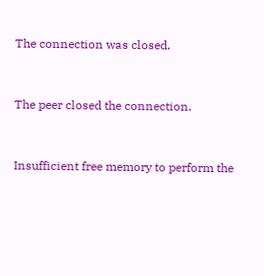The connection was closed.


The peer closed the connection.


Insufficient free memory to perform the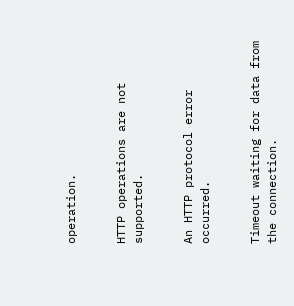operation.


HTTP operations are not supported.


An HTTP protocol error occurred.


Timeout waiting for data from the connection.